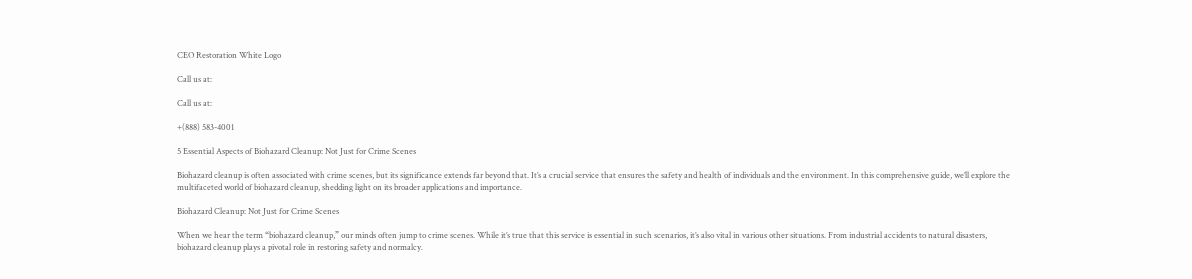CEO Restoration White Logo

Call us at:

Call us at:

+(888) 583-4001

5 Essential Aspects of Biohazard Cleanup: Not Just for Crime Scenes

Biohazard cleanup is often associated with crime scenes, but its significance extends far beyond that. It’s a crucial service that ensures the safety and health of individuals and the environment. In this comprehensive guide, we’ll explore the multifaceted world of biohazard cleanup, shedding light on its broader applications and importance.

Biohazard Cleanup: Not Just for Crime Scenes

When we hear the term “biohazard cleanup,” our minds often jump to crime scenes. While it’s true that this service is essential in such scenarios, it’s also vital in various other situations. From industrial accidents to natural disasters, biohazard cleanup plays a pivotal role in restoring safety and normalcy.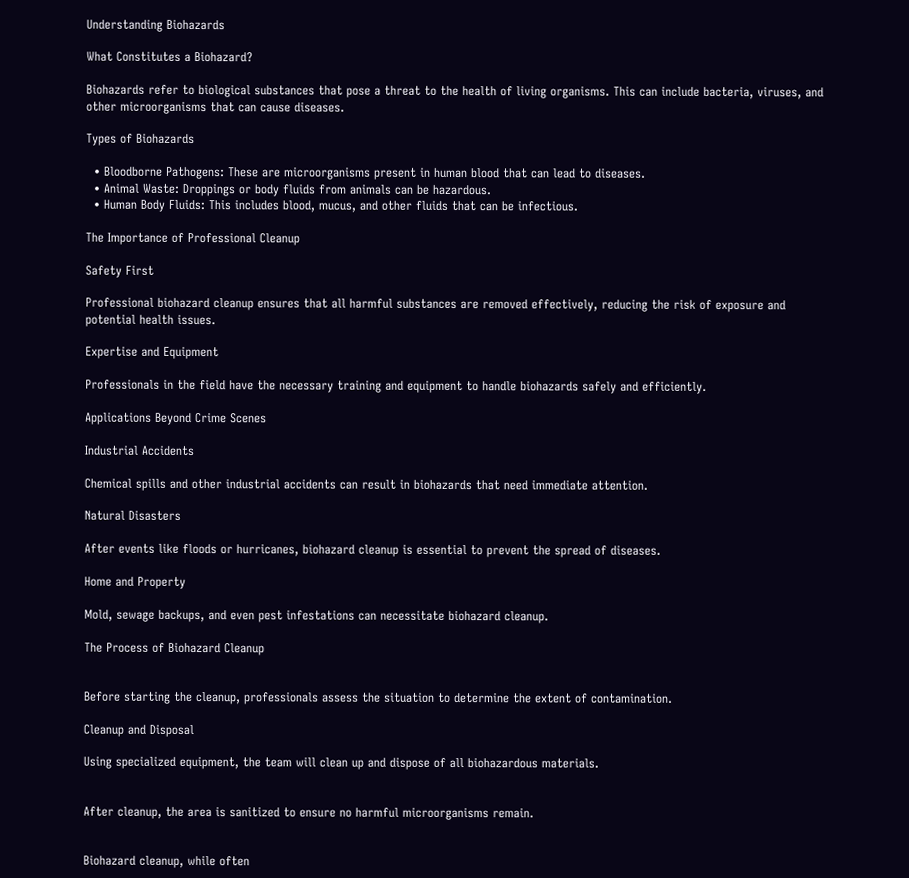Understanding Biohazards

What Constitutes a Biohazard?

Biohazards refer to biological substances that pose a threat to the health of living organisms. This can include bacteria, viruses, and other microorganisms that can cause diseases.

Types of Biohazards

  • Bloodborne Pathogens: These are microorganisms present in human blood that can lead to diseases.
  • Animal Waste: Droppings or body fluids from animals can be hazardous.
  • Human Body Fluids: This includes blood, mucus, and other fluids that can be infectious.

The Importance of Professional Cleanup

Safety First

Professional biohazard cleanup ensures that all harmful substances are removed effectively, reducing the risk of exposure and potential health issues.

Expertise and Equipment

Professionals in the field have the necessary training and equipment to handle biohazards safely and efficiently.

Applications Beyond Crime Scenes

Industrial Accidents

Chemical spills and other industrial accidents can result in biohazards that need immediate attention.

Natural Disasters

After events like floods or hurricanes, biohazard cleanup is essential to prevent the spread of diseases.

Home and Property

Mold, sewage backups, and even pest infestations can necessitate biohazard cleanup.

The Process of Biohazard Cleanup


Before starting the cleanup, professionals assess the situation to determine the extent of contamination.

Cleanup and Disposal

Using specialized equipment, the team will clean up and dispose of all biohazardous materials.


After cleanup, the area is sanitized to ensure no harmful microorganisms remain.


Biohazard cleanup, while often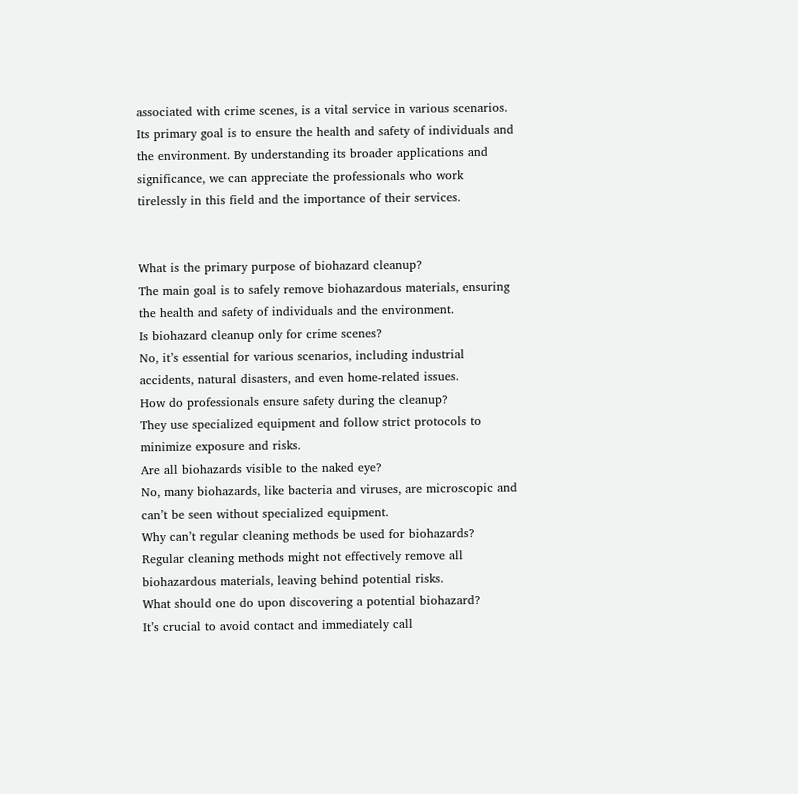associated with crime scenes, is a vital service in various scenarios. Its primary goal is to ensure the health and safety of individuals and the environment. By understanding its broader applications and significance, we can appreciate the professionals who work tirelessly in this field and the importance of their services.


What is the primary purpose of biohazard cleanup?
The main goal is to safely remove biohazardous materials, ensuring the health and safety of individuals and the environment.
Is biohazard cleanup only for crime scenes?
No, it’s essential for various scenarios, including industrial accidents, natural disasters, and even home-related issues.
How do professionals ensure safety during the cleanup?
They use specialized equipment and follow strict protocols to minimize exposure and risks.
Are all biohazards visible to the naked eye?
No, many biohazards, like bacteria and viruses, are microscopic and can’t be seen without specialized equipment.
Why can’t regular cleaning methods be used for biohazards?
Regular cleaning methods might not effectively remove all biohazardous materials, leaving behind potential risks.
What should one do upon discovering a potential biohazard?
It’s crucial to avoid contact and immediately call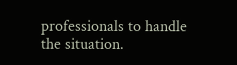professionals to handle the situation.